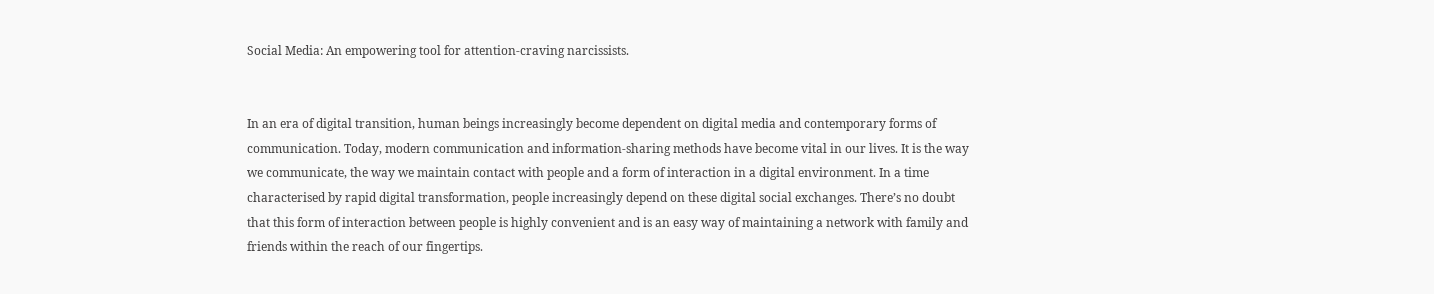Social Media: An empowering tool for attention-craving narcissists.


In an era of digital transition, human beings increasingly become dependent on digital media and contemporary forms of communication. Today, modern communication and information-sharing methods have become vital in our lives. It is the way we communicate, the way we maintain contact with people and a form of interaction in a digital environment. In a time characterised by rapid digital transformation, people increasingly depend on these digital social exchanges. There’s no doubt that this form of interaction between people is highly convenient and is an easy way of maintaining a network with family and friends within the reach of our fingertips.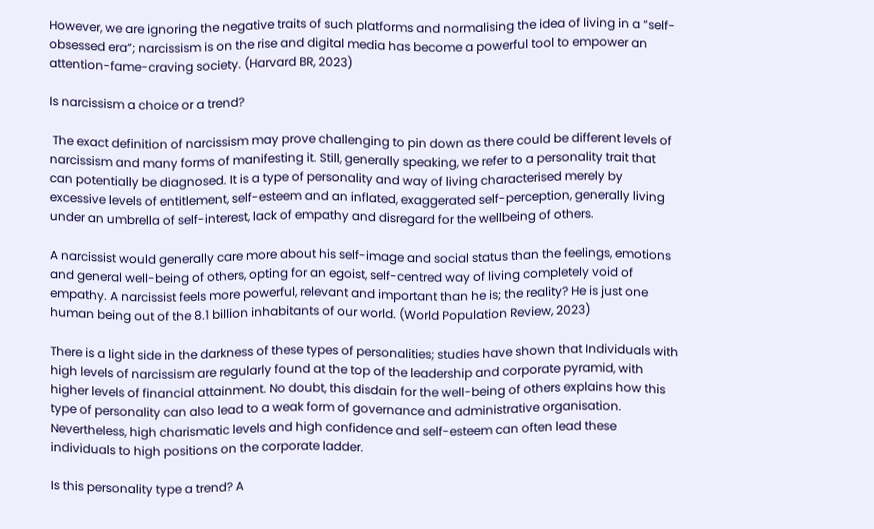However, we are ignoring the negative traits of such platforms and normalising the idea of living in a “self-obsessed era”; narcissism is on the rise and digital media has become a powerful tool to empower an attention-fame-craving society. (Harvard BR, 2023)

Is narcissism a choice or a trend?

 The exact definition of narcissism may prove challenging to pin down as there could be different levels of narcissism and many forms of manifesting it. Still, generally speaking, we refer to a personality trait that can potentially be diagnosed. It is a type of personality and way of living characterised merely by excessive levels of entitlement, self-esteem and an inflated, exaggerated self-perception, generally living under an umbrella of self-interest, lack of empathy and disregard for the wellbeing of others.

A narcissist would generally care more about his self-image and social status than the feelings, emotions and general well-being of others, opting for an egoist, self-centred way of living completely void of empathy. A narcissist feels more powerful, relevant and important than he is; the reality? He is just one human being out of the 8.1 billion inhabitants of our world. (World Population Review, 2023)

There is a light side in the darkness of these types of personalities; studies have shown that Individuals with high levels of narcissism are regularly found at the top of the leadership and corporate pyramid, with higher levels of financial attainment. No doubt, this disdain for the well-being of others explains how this type of personality can also lead to a weak form of governance and administrative organisation. Nevertheless, high charismatic levels and high confidence and self-esteem can often lead these individuals to high positions on the corporate ladder.

Is this personality type a trend? A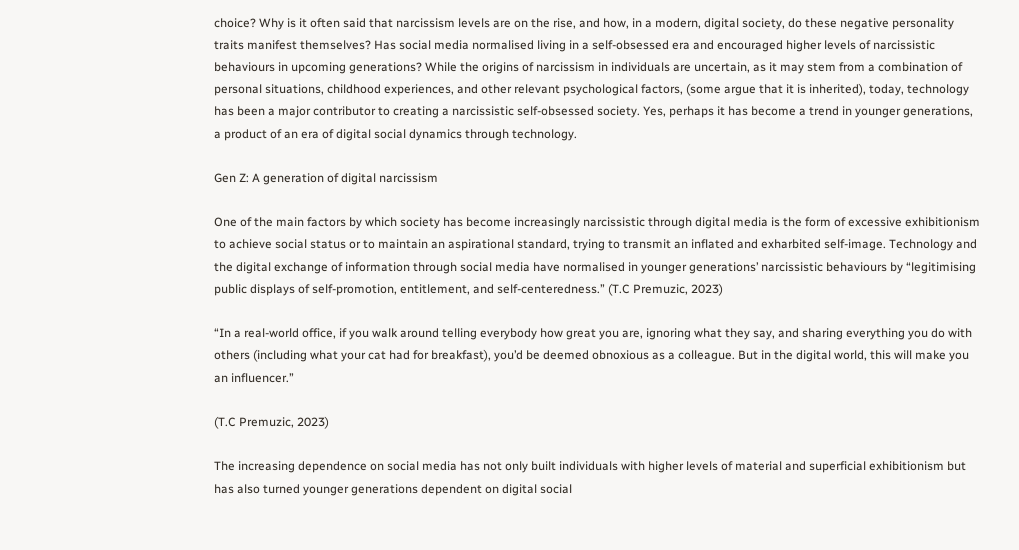choice? Why is it often said that narcissism levels are on the rise, and how, in a modern, digital society, do these negative personality traits manifest themselves? Has social media normalised living in a self-obsessed era and encouraged higher levels of narcissistic behaviours in upcoming generations? While the origins of narcissism in individuals are uncertain, as it may stem from a combination of personal situations, childhood experiences, and other relevant psychological factors, (some argue that it is inherited), today, technology has been a major contributor to creating a narcissistic self-obsessed society. Yes, perhaps it has become a trend in younger generations, a product of an era of digital social dynamics through technology.

Gen Z: A generation of digital narcissism

One of the main factors by which society has become increasingly narcissistic through digital media is the form of excessive exhibitionism to achieve social status or to maintain an aspirational standard, trying to transmit an inflated and exharbited self-image. Technology and the digital exchange of information through social media have normalised in younger generations’ narcissistic behaviours by “legitimising public displays of self-promotion, entitlement, and self-centeredness.” (T.C Premuzic, 2023)

“In a real-world office, if you walk around telling everybody how great you are, ignoring what they say, and sharing everything you do with others (including what your cat had for breakfast), you’d be deemed obnoxious as a colleague. But in the digital world, this will make you an influencer.”

(T.C Premuzic, 2023)

The increasing dependence on social media has not only built individuals with higher levels of material and superficial exhibitionism but has also turned younger generations dependent on digital social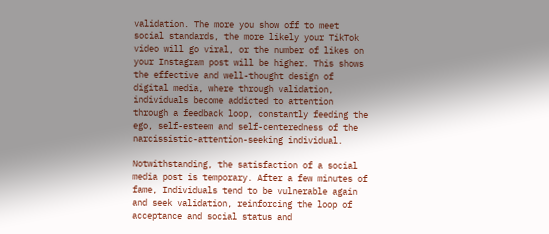validation. The more you show off to meet social standards, the more likely your TikTok video will go viral, or the number of likes on your Instagram post will be higher. This shows the effective and well-thought design of digital media, where through validation, individuals become addicted to attention through a feedback loop, constantly feeding the ego, self-esteem and self-centeredness of the narcissistic-attention-seeking individual.

Notwithstanding, the satisfaction of a social media post is temporary. After a few minutes of fame, Individuals tend to be vulnerable again and seek validation, reinforcing the loop of acceptance and social status and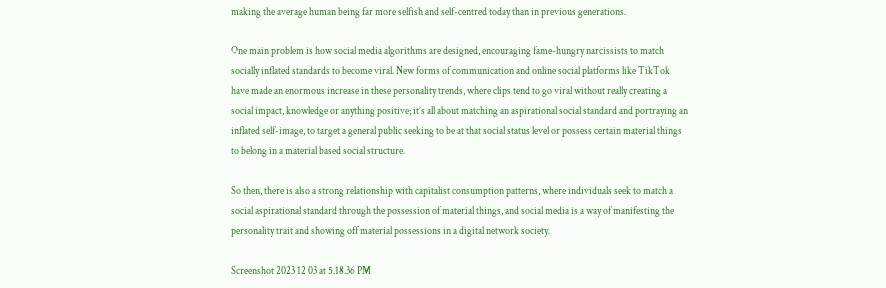making the average human being far more selfish and self-centred today than in previous generations.

One main problem is how social media algorithms are designed, encouraging fame-hungry narcissists to match socially inflated standards to become viral. New forms of communication and online social platforms like TikTok have made an enormous increase in these personality trends, where clips tend to go viral without really creating a social impact, knowledge or anything positive; it’s all about matching an aspirational social standard and portraying an inflated self-image, to target a general public seeking to be at that social status level or possess certain material things to belong in a material based social structure.

So then, there is also a strong relationship with capitalist consumption patterns, where individuals seek to match a social aspirational standard through the possession of material things, and social media is a way of manifesting the personality trait and showing off material possessions in a digital network society.

Screenshot 2023 12 03 at 5.18.36 PM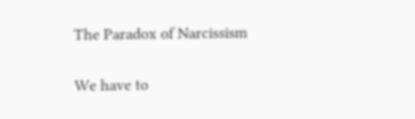The Paradox of Narcissism

We have to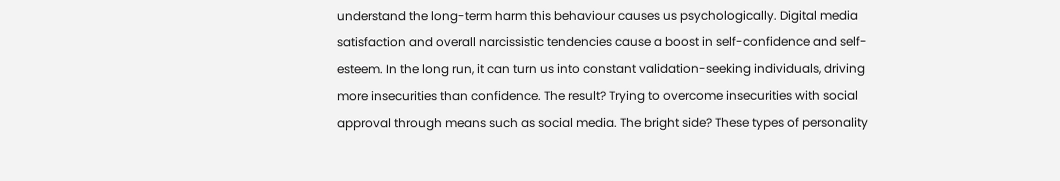understand the long-term harm this behaviour causes us psychologically. Digital media satisfaction and overall narcissistic tendencies cause a boost in self-confidence and self-esteem. In the long run, it can turn us into constant validation-seeking individuals, driving more insecurities than confidence. The result? Trying to overcome insecurities with social approval through means such as social media. The bright side? These types of personality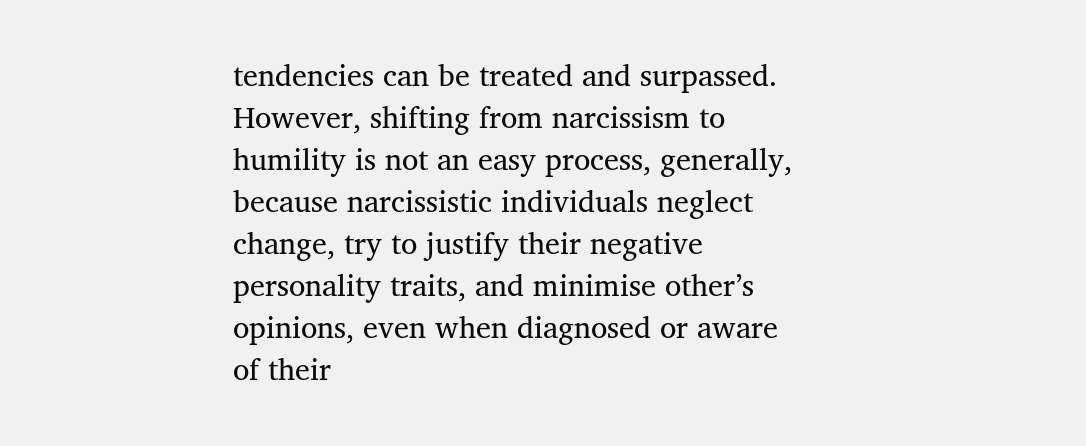tendencies can be treated and surpassed. However, shifting from narcissism to humility is not an easy process, generally, because narcissistic individuals neglect change, try to justify their negative personality traits, and minimise other’s opinions, even when diagnosed or aware of their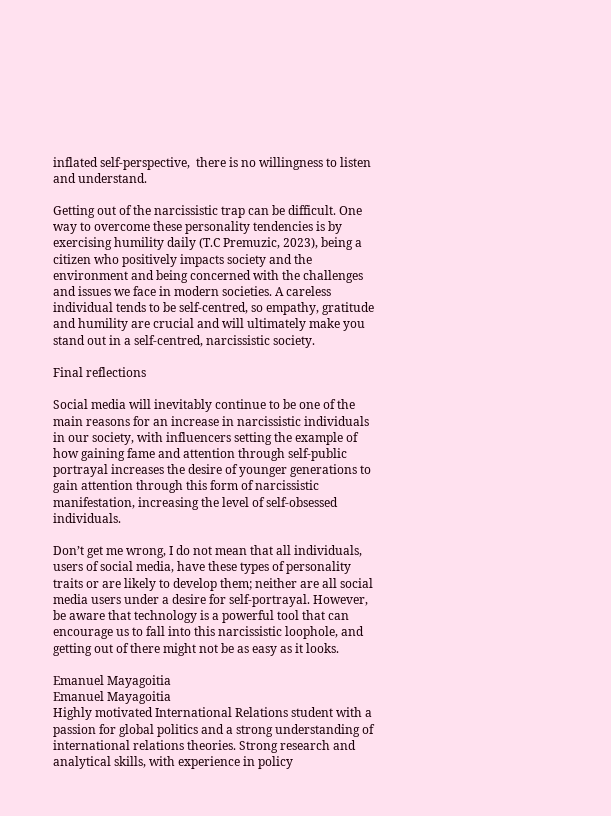inflated self-perspective,  there is no willingness to listen and understand.

Getting out of the narcissistic trap can be difficult. One way to overcome these personality tendencies is by exercising humility daily (T.C Premuzic, 2023), being a citizen who positively impacts society and the environment and being concerned with the challenges and issues we face in modern societies. A careless individual tends to be self-centred, so empathy, gratitude and humility are crucial and will ultimately make you stand out in a self-centred, narcissistic society.

Final reflections

Social media will inevitably continue to be one of the main reasons for an increase in narcissistic individuals in our society, with influencers setting the example of how gaining fame and attention through self-public portrayal increases the desire of younger generations to gain attention through this form of narcissistic manifestation, increasing the level of self-obsessed individuals.

Don’t get me wrong, I do not mean that all individuals, users of social media, have these types of personality traits or are likely to develop them; neither are all social media users under a desire for self-portrayal. However, be aware that technology is a powerful tool that can encourage us to fall into this narcissistic loophole, and getting out of there might not be as easy as it looks.

Emanuel Mayagoitia
Emanuel Mayagoitia
Highly motivated International Relations student with a passion for global politics and a strong understanding of international relations theories. Strong research and analytical skills, with experience in policy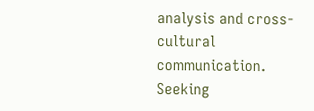analysis and cross-cultural communication. Seeking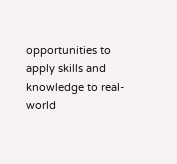opportunities to apply skills and knowledge to real-world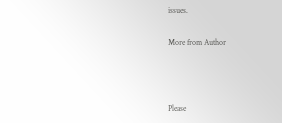issues.

More from Author



Please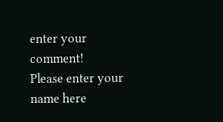enter your comment!
Please enter your name here